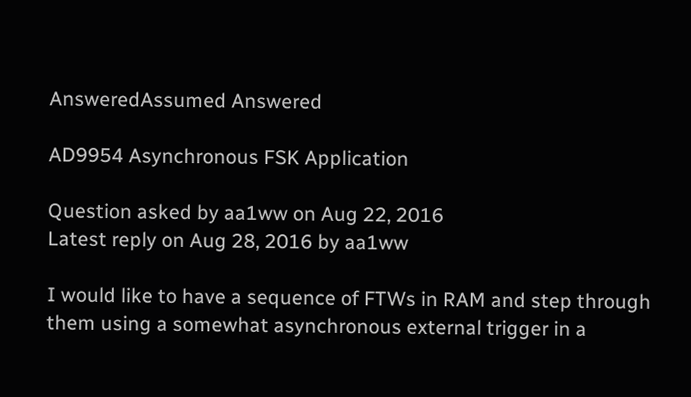AnsweredAssumed Answered

AD9954 Asynchronous FSK Application

Question asked by aa1ww on Aug 22, 2016
Latest reply on Aug 28, 2016 by aa1ww

I would like to have a sequence of FTWs in RAM and step through them using a somewhat asynchronous external trigger in a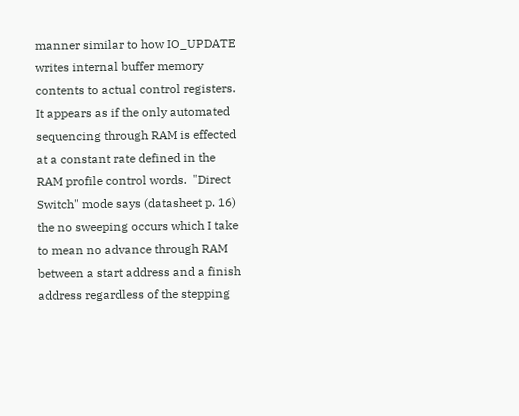manner similar to how IO_UPDATE writes internal buffer memory contents to actual control registers.  It appears as if the only automated sequencing through RAM is effected at a constant rate defined in the RAM profile control words.  "Direct Switch" mode says (datasheet p. 16) the no sweeping occurs which I take to mean no advance through RAM between a start address and a finish address regardless of the stepping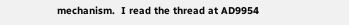mechanism.  I read the thread at AD9954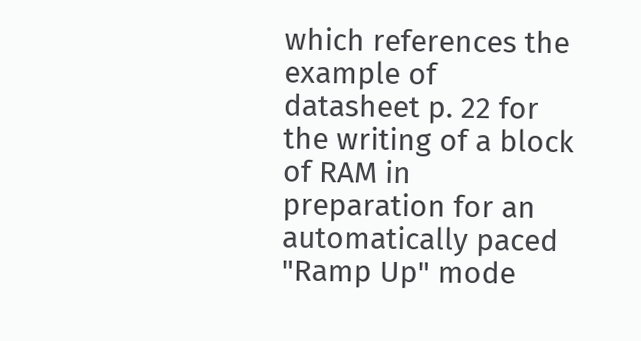which references the example of datasheet p. 22 for the writing of a block of RAM in preparation for an automatically paced "Ramp Up" mode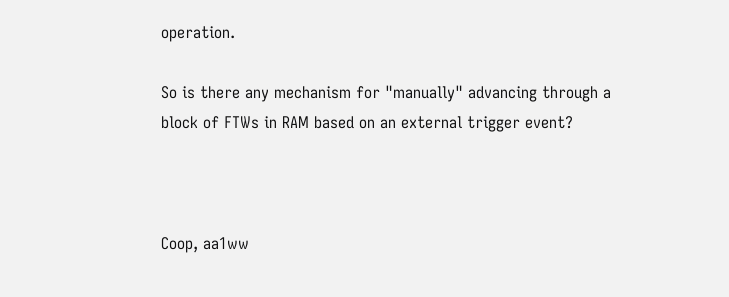operation.

So is there any mechanism for "manually" advancing through a block of FTWs in RAM based on an external trigger event?



Coop, aa1ww